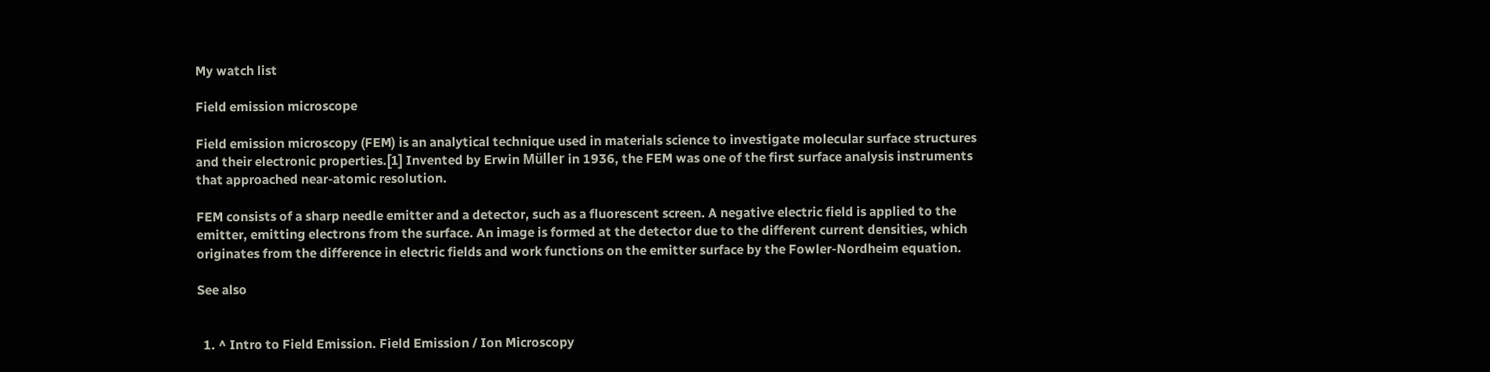My watch list

Field emission microscope

Field emission microscopy (FEM) is an analytical technique used in materials science to investigate molecular surface structures and their electronic properties.[1] Invented by Erwin Müller in 1936, the FEM was one of the first surface analysis instruments that approached near-atomic resolution.

FEM consists of a sharp needle emitter and a detector, such as a fluorescent screen. A negative electric field is applied to the emitter, emitting electrons from the surface. An image is formed at the detector due to the different current densities, which originates from the difference in electric fields and work functions on the emitter surface by the Fowler-Nordheim equation.

See also


  1. ^ Intro to Field Emission. Field Emission / Ion Microscopy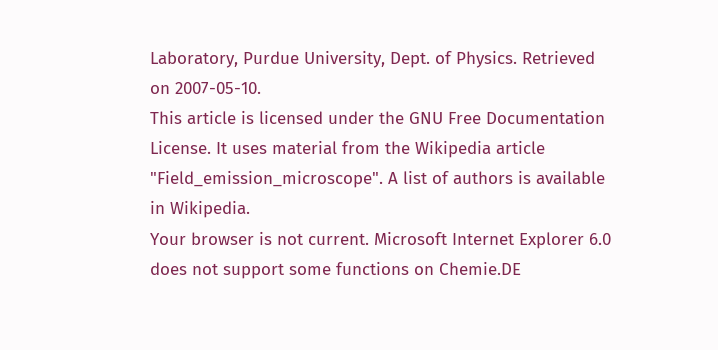Laboratory, Purdue University, Dept. of Physics. Retrieved on 2007-05-10.
This article is licensed under the GNU Free Documentation License. It uses material from the Wikipedia article "Field_emission_microscope". A list of authors is available in Wikipedia.
Your browser is not current. Microsoft Internet Explorer 6.0 does not support some functions on Chemie.DE